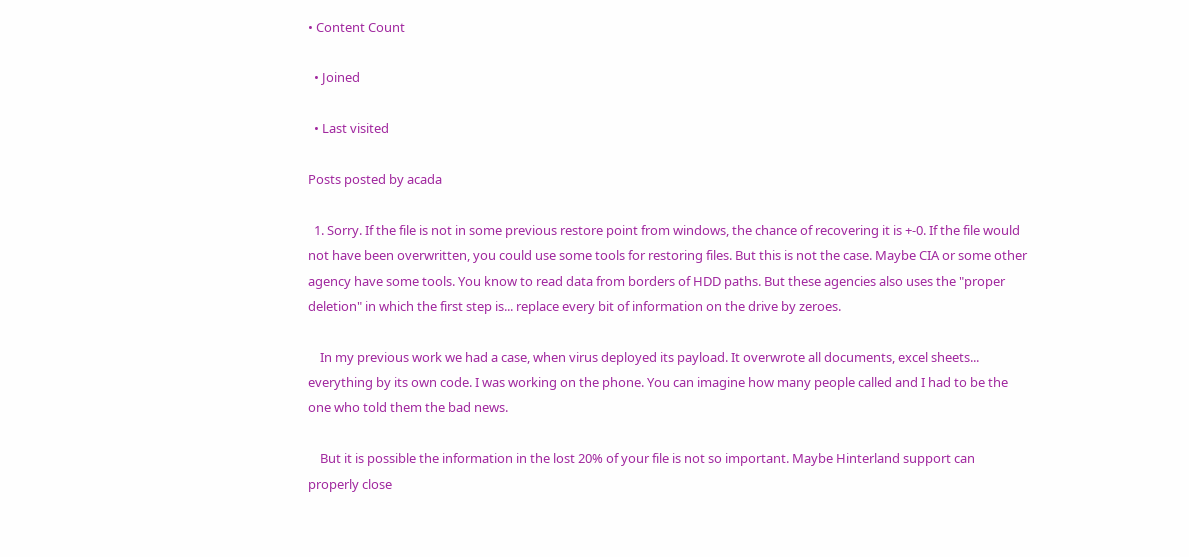• Content Count

  • Joined

  • Last visited

Posts posted by acada

  1. Sorry. If the file is not in some previous restore point from windows, the chance of recovering it is +-0. If the file would not have been overwritten, you could use some tools for restoring files. But this is not the case. Maybe CIA or some other agency have some tools. You know to read data from borders of HDD paths. But these agencies also uses the "proper deletion" in which the first step is... replace every bit of information on the drive by zeroes.

    In my previous work we had a case, when virus deployed its payload. It overwrote all documents, excel sheets... everything by its own code. I was working on the phone. You can imagine how many people called and I had to be the one who told them the bad news.

    But it is possible the information in the lost 20% of your file is not so important. Maybe Hinterland support can properly close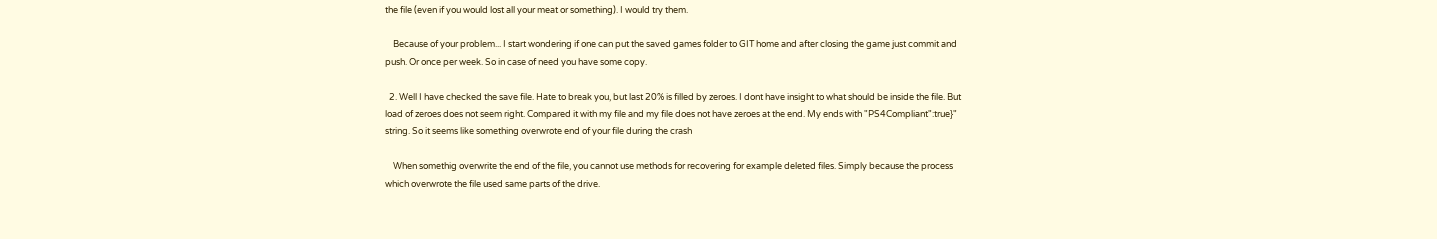the file (even if you would lost all your meat or something). I would try them.

    Because of your problem... I start wondering if one can put the saved games folder to GIT home and after closing the game just commit and push. Or once per week. So in case of need you have some copy.

  2. Well I have checked the save file. Hate to break you, but last 20% is filled by zeroes. I dont have insight to what should be inside the file. But load of zeroes does not seem right. Compared it with my file and my file does not have zeroes at the end. My ends with "PS4Compliant":true}" string. So it seems like something overwrote end of your file during the crash

    When somethig overwrite the end of the file, you cannot use methods for recovering for example deleted files. Simply because the process which overwrote the file used same parts of the drive.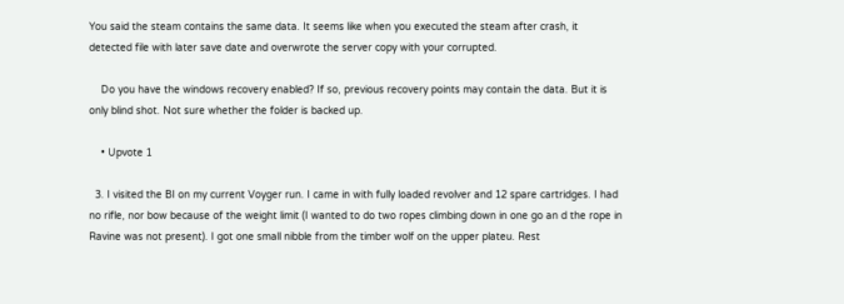You said the steam contains the same data. It seems like when you executed the steam after crash, it detected file with later save date and overwrote the server copy with your corrupted.

    Do you have the windows recovery enabled? If so, previous recovery points may contain the data. But it is only blind shot. Not sure whether the folder is backed up.

    • Upvote 1

  3. I visited the BI on my current Voyger run. I came in with fully loaded revolver and 12 spare cartridges. I had no rifle, nor bow because of the weight limit (I wanted to do two ropes climbing down in one go an d the rope in Ravine was not present). I got one small nibble from the timber wolf on the upper plateu. Rest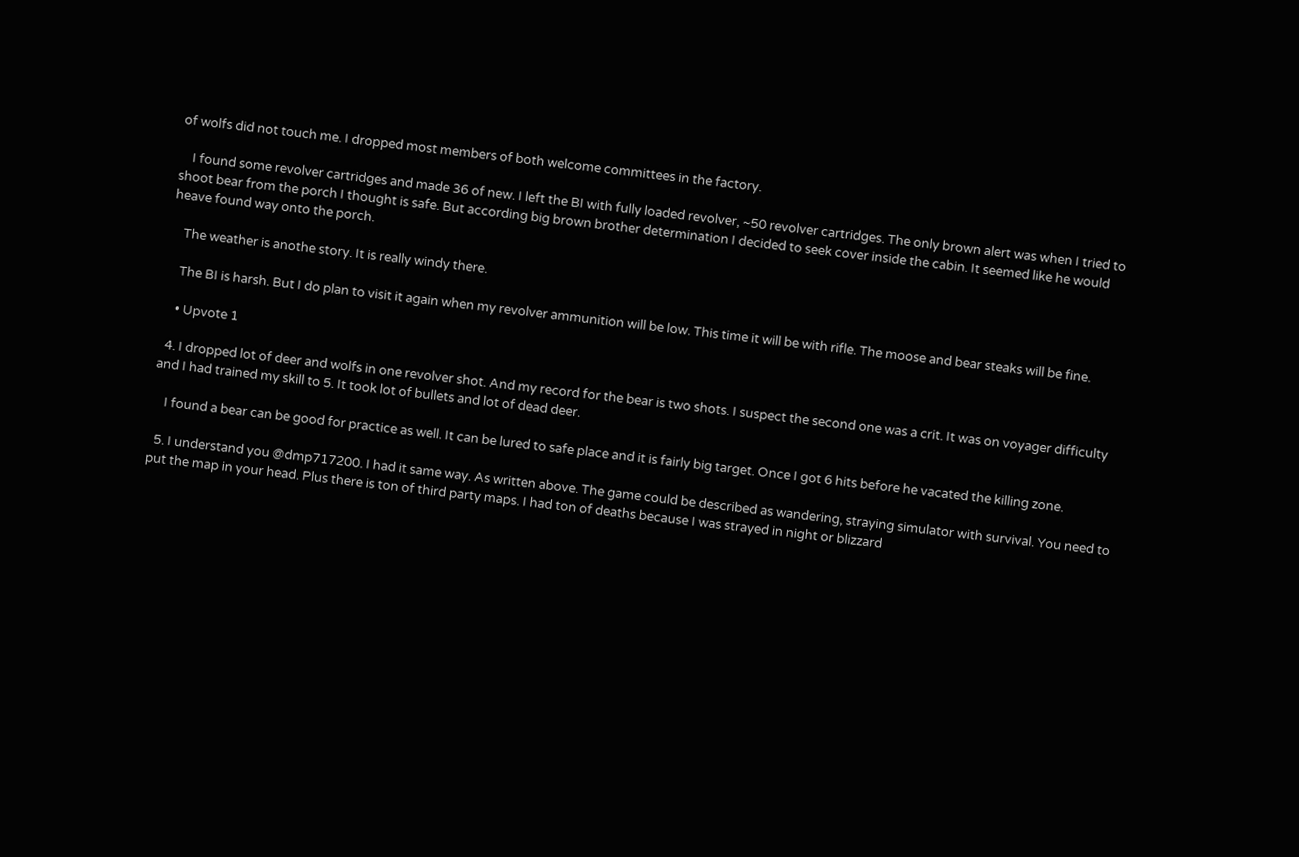of wolfs did not touch me. I dropped most members of both welcome committees in the factory.

    I found some revolver cartridges and made 36 of new. I left the BI with fully loaded revolver, ~50 revolver cartridges. The only brown alert was when I tried to shoot bear from the porch I thought is safe. But according big brown brother determination I decided to seek cover inside the cabin. It seemed like he would heave found way onto the porch.

    The weather is anothe story. It is really windy there.

    The BI is harsh. But I do plan to visit it again when my revolver ammunition will be low. This time it will be with rifle. The moose and bear steaks will be fine.

    • Upvote 1

  4. I dropped lot of deer and wolfs in one revolver shot. And my record for the bear is two shots. I suspect the second one was a crit. It was on voyager difficulty and I had trained my skill to 5. It took lot of bullets and lot of dead deer.

    I found a bear can be good for practice as well. It can be lured to safe place and it is fairly big target. Once I got 6 hits before he vacated the killing zone.

  5. I understand you @dmp717200. I had it same way. As written above. The game could be described as wandering, straying simulator with survival. You need to put the map in your head. Plus there is ton of third party maps. I had ton of deaths because I was strayed in night or blizzard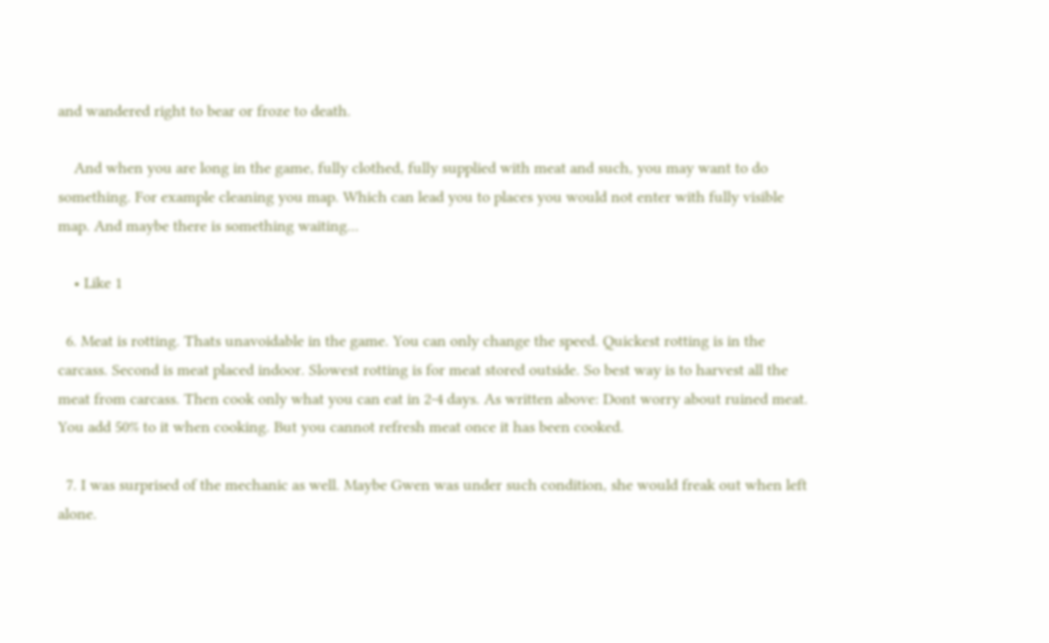and wandered right to bear or froze to death.

    And when you are long in the game, fully clothed, fully supplied with meat and such, you may want to do something. For example cleaning you map. Which can lead you to places you would not enter with fully visible map. And maybe there is something waiting...

    • Like 1

  6. Meat is rotting. Thats unavoidable in the game. You can only change the speed. Quickest rotting is in the carcass. Second is meat placed indoor. Slowest rotting is for meat stored outside. So best way is to harvest all the meat from carcass. Then cook only what you can eat in 2-4 days. As written above: Dont worry about ruined meat. You add 50% to it when cooking. But you cannot refresh meat once it has been cooked.

  7. I was surprised of the mechanic as well. Maybe Gwen was under such condition, she would freak out when left alone.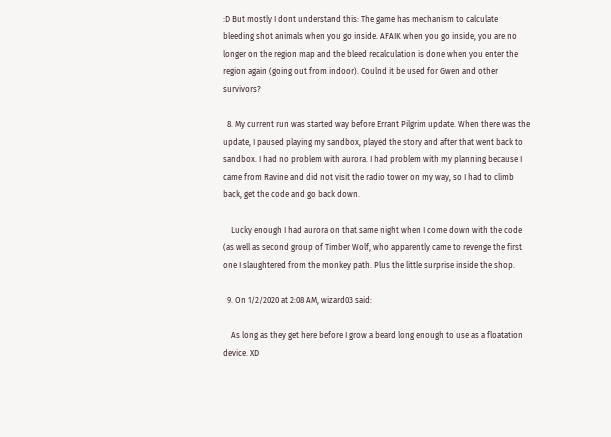:D But mostly I dont understand this: The game has mechanism to calculate bleeding shot animals when you go inside. AFAIK when you go inside, you are no longer on the region map and the bleed recalculation is done when you enter the region again (going out from indoor). Coulnd it be used for Gwen and other survivors?

  8. My current run was started way before Errant Pilgrim update. When there was the update, I paused playing my sandbox, played the story and after that went back to sandbox. I had no problem with aurora. I had problem with my planning because I came from Ravine and did not visit the radio tower on my way, so I had to climb back, get the code and go back down.

    Lucky enough I had aurora on that same night when I come down with the code (as well as second group of Timber Wolf, who apparently came to revenge the first one I slaughtered from the monkey path. Plus the little surprise inside the shop.

  9. On 1/2/2020 at 2:08 AM, wizard03 said:

    As long as they get here before I grow a beard long enough to use as a floatation device. XD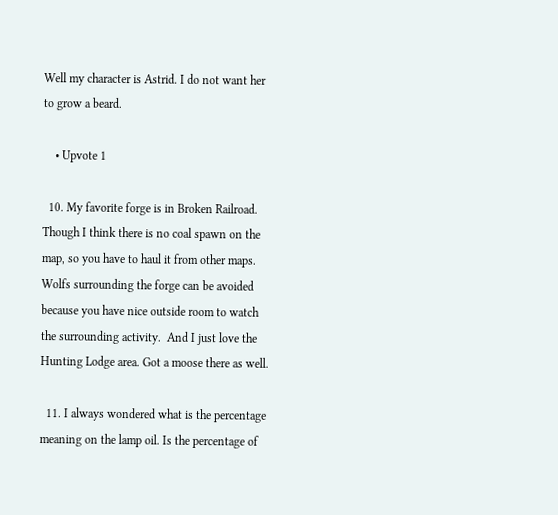Well my character is Astrid. I do not want her to grow a beard.

    • Upvote 1

  10. My favorite forge is in Broken Railroad. Though I think there is no coal spawn on the map, so you have to haul it from other maps. Wolfs surrounding the forge can be avoided because you have nice outside room to watch the surrounding activity.  And I just love the Hunting Lodge area. Got a moose there as well.

  11. I always wondered what is the percentage meaning on the lamp oil. Is the percentage of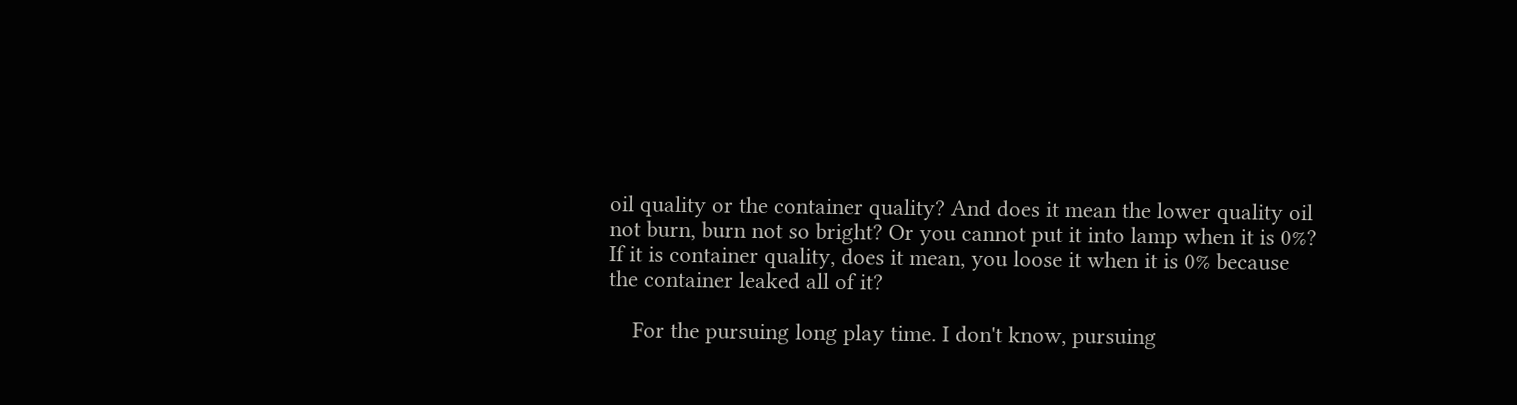oil quality or the container quality? And does it mean the lower quality oil not burn, burn not so bright? Or you cannot put it into lamp when it is 0%? If it is container quality, does it mean, you loose it when it is 0% because the container leaked all of it?

    For the pursuing long play time. I don't know, pursuing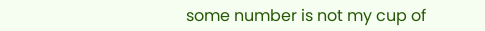some number is not my cup of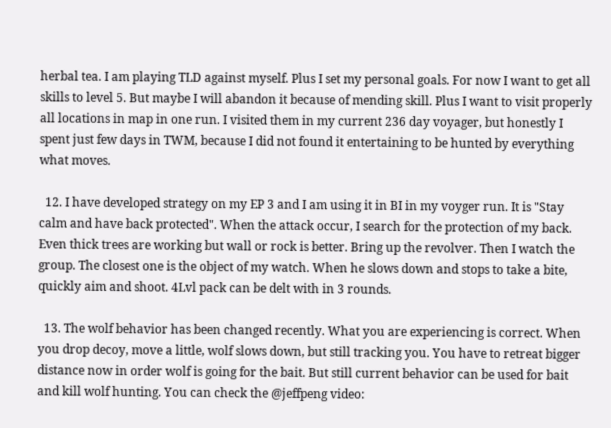herbal tea. I am playing TLD against myself. Plus I set my personal goals. For now I want to get all skills to level 5. But maybe I will abandon it because of mending skill. Plus I want to visit properly all locations in map in one run. I visited them in my current 236 day voyager, but honestly I spent just few days in TWM, because I did not found it entertaining to be hunted by everything what moves.

  12. I have developed strategy on my EP 3 and I am using it in BI in my voyger run. It is "Stay calm and have back protected". When the attack occur, I search for the protection of my back. Even thick trees are working but wall or rock is better. Bring up the revolver. Then I watch the group. The closest one is the object of my watch. When he slows down and stops to take a bite, quickly aim and shoot. 4Lvl pack can be delt with in 3 rounds.

  13. The wolf behavior has been changed recently. What you are experiencing is correct. When you drop decoy, move a little, wolf slows down, but still tracking you. You have to retreat bigger distance now in order wolf is going for the bait. But still current behavior can be used for bait and kill wolf hunting. You can check the @jeffpeng video: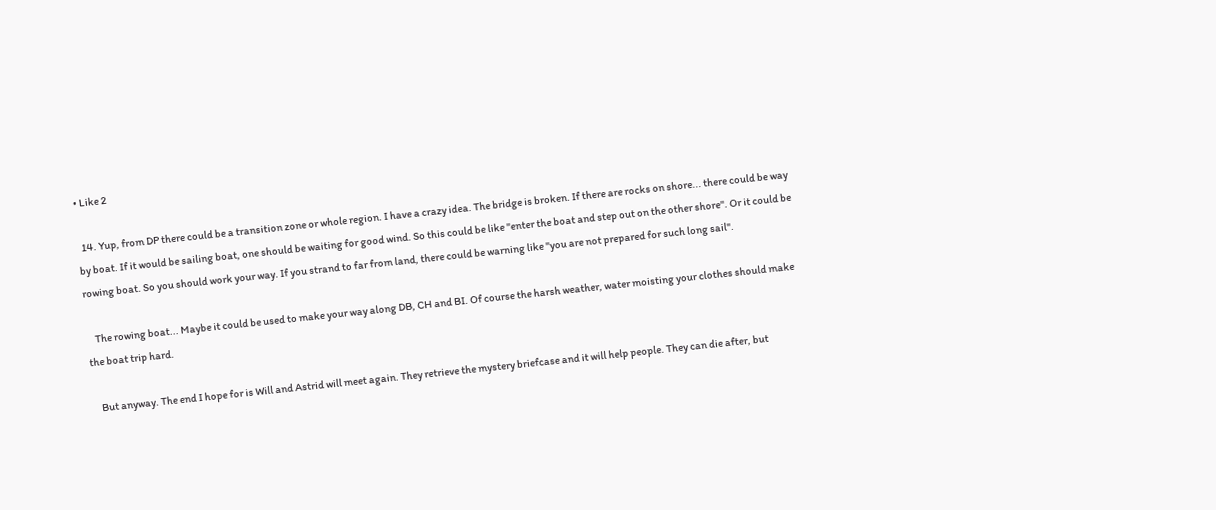• Like 2

  14. Yup, from DP there could be a transition zone or whole region. I have a crazy idea. The bridge is broken. If there are rocks on shore... there could be way by boat. If it would be sailing boat, one should be waiting for good wind. So this could be like "enter the boat and step out on the other shore". Or it could be rowing boat. So you should work your way. If you strand to far from land, there could be warning like "you are not prepared for such long sail".

    The rowing boat... Maybe it could be used to make your way along DB, CH and BI. Of course the harsh weather, water moisting your clothes should make the boat trip hard.

    But anyway. The end I hope for is Will and Astrid will meet again. They retrieve the mystery briefcase and it will help people. They can die after, but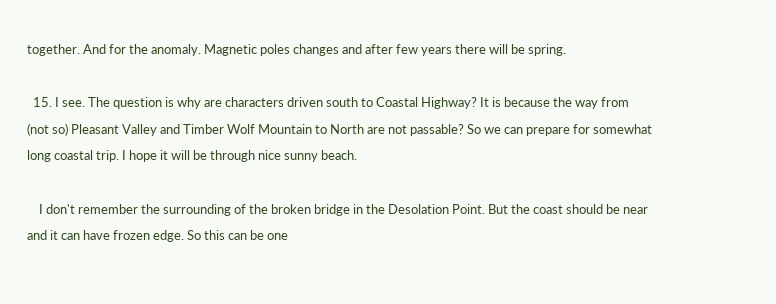together. And for the anomaly. Magnetic poles changes and after few years there will be spring.

  15. I see. The question is why are characters driven south to Coastal Highway? It is because the way from  (not so) Pleasant Valley and Timber Wolf Mountain to North are not passable? So we can prepare for somewhat long coastal trip. I hope it will be through nice sunny beach.

    I don't remember the surrounding of the broken bridge in the Desolation Point. But the coast should be near and it can have frozen edge. So this can be one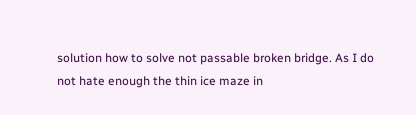solution how to solve not passable broken bridge. As I do not hate enough the thin ice maze in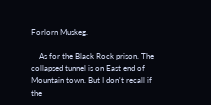Forlorn Muskeg.

    As for the Black Rock prison. The collapsed tunnel is on East end of Mountain town. But I don't recall if the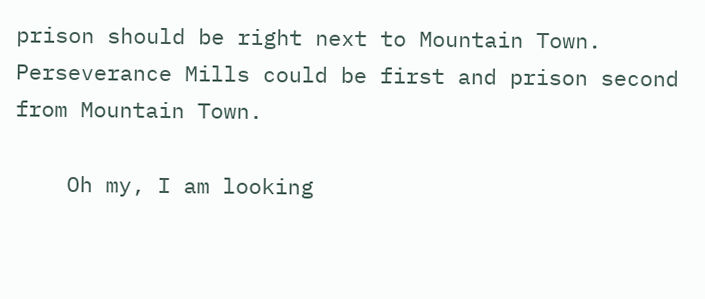prison should be right next to Mountain Town. Perseverance Mills could be first and prison second from Mountain Town.

    Oh my, I am looking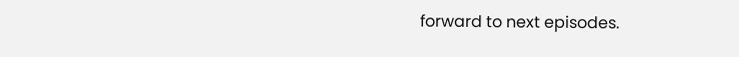forward to next episodes.